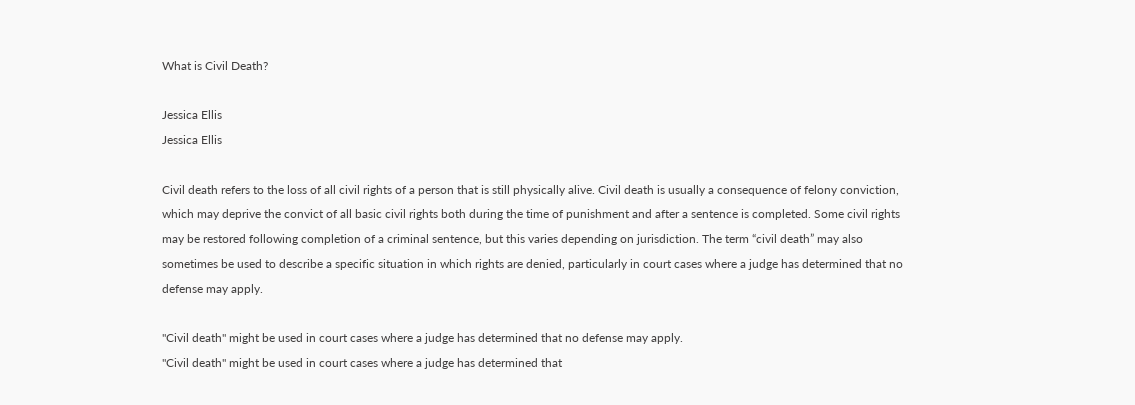What is Civil Death?

Jessica Ellis
Jessica Ellis

Civil death refers to the loss of all civil rights of a person that is still physically alive. Civil death is usually a consequence of felony conviction, which may deprive the convict of all basic civil rights both during the time of punishment and after a sentence is completed. Some civil rights may be restored following completion of a criminal sentence, but this varies depending on jurisdiction. The term “civil death” may also sometimes be used to describe a specific situation in which rights are denied, particularly in court cases where a judge has determined that no defense may apply.

"Civil death" might be used in court cases where a judge has determined that no defense may apply.
"Civil death" might be used in court cases where a judge has determined that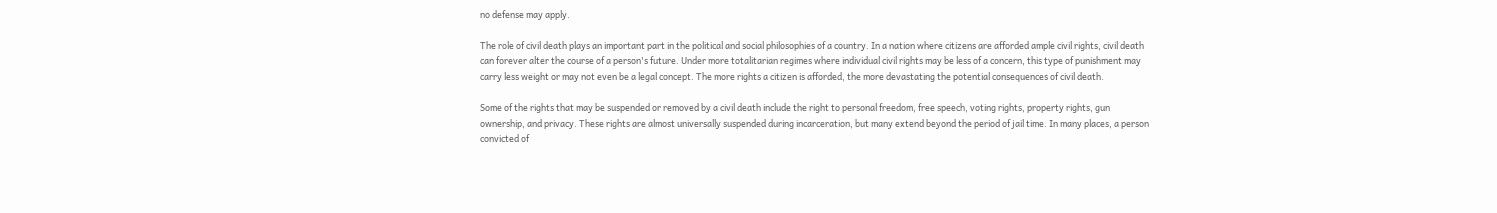no defense may apply.

The role of civil death plays an important part in the political and social philosophies of a country. In a nation where citizens are afforded ample civil rights, civil death can forever alter the course of a person's future. Under more totalitarian regimes where individual civil rights may be less of a concern, this type of punishment may carry less weight or may not even be a legal concept. The more rights a citizen is afforded, the more devastating the potential consequences of civil death.

Some of the rights that may be suspended or removed by a civil death include the right to personal freedom, free speech, voting rights, property rights, gun ownership, and privacy. These rights are almost universally suspended during incarceration, but many extend beyond the period of jail time. In many places, a person convicted of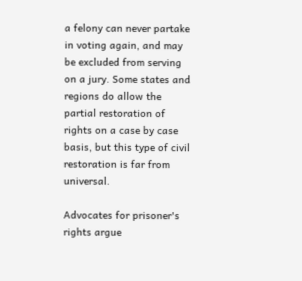a felony can never partake in voting again, and may be excluded from serving on a jury. Some states and regions do allow the partial restoration of rights on a case by case basis, but this type of civil restoration is far from universal.

Advocates for prisoner's rights argue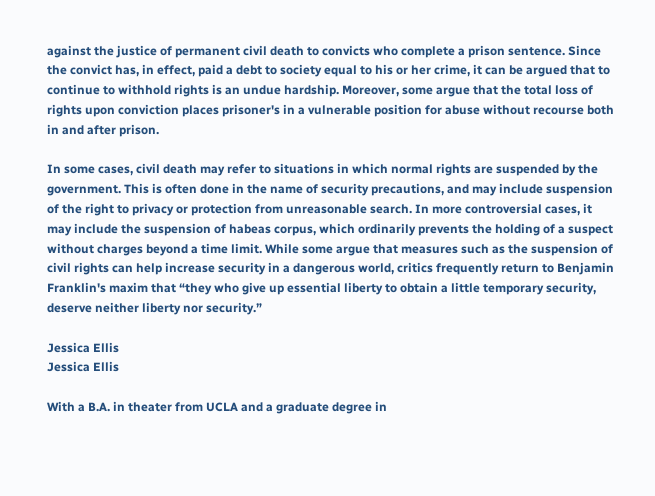against the justice of permanent civil death to convicts who complete a prison sentence. Since the convict has, in effect, paid a debt to society equal to his or her crime, it can be argued that to continue to withhold rights is an undue hardship. Moreover, some argue that the total loss of rights upon conviction places prisoner's in a vulnerable position for abuse without recourse both in and after prison.

In some cases, civil death may refer to situations in which normal rights are suspended by the government. This is often done in the name of security precautions, and may include suspension of the right to privacy or protection from unreasonable search. In more controversial cases, it may include the suspension of habeas corpus, which ordinarily prevents the holding of a suspect without charges beyond a time limit. While some argue that measures such as the suspension of civil rights can help increase security in a dangerous world, critics frequently return to Benjamin Franklin's maxim that “they who give up essential liberty to obtain a little temporary security, deserve neither liberty nor security.”

Jessica Ellis
Jessica Ellis

With a B.A. in theater from UCLA and a graduate degree in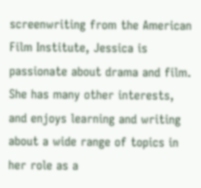screenwriting from the American Film Institute, Jessica is passionate about drama and film. She has many other interests, and enjoys learning and writing about a wide range of topics in her role as a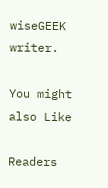wiseGEEK writer.

You might also Like

Readers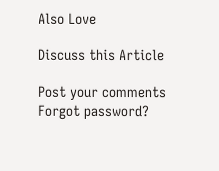Also Love

Discuss this Article

Post your comments
Forgot password?